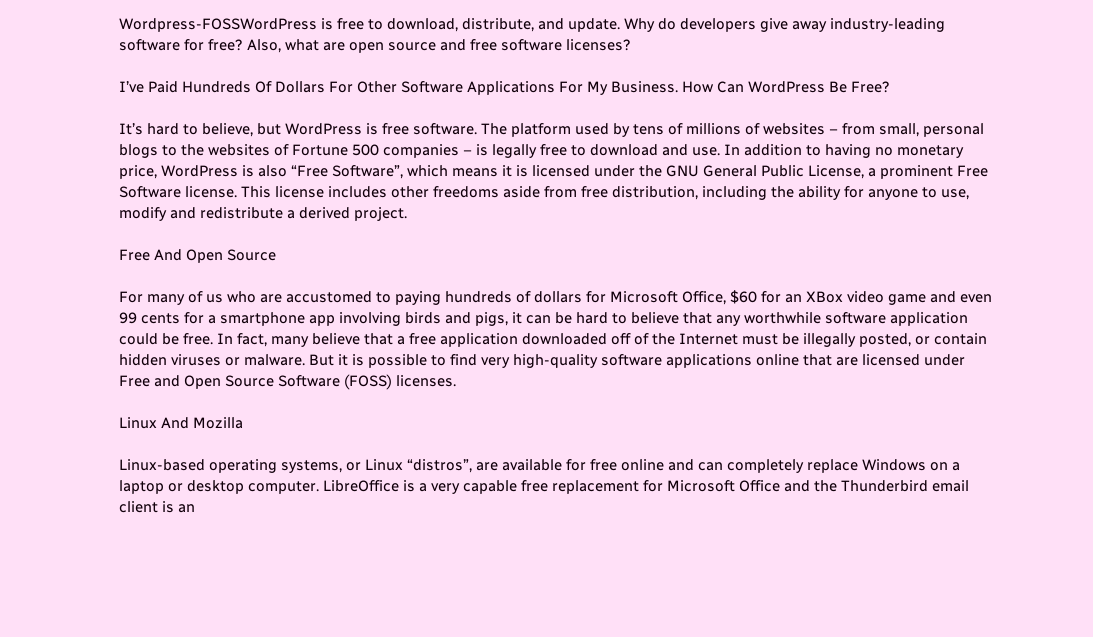Wordpress-FOSSWordPress is free to download, distribute, and update. Why do developers give away industry-leading software for free? Also, what are open source and free software licenses?

I’ve Paid Hundreds Of Dollars For Other Software Applications For My Business. How Can WordPress Be Free?

It’s hard to believe, but WordPress is free software. The platform used by tens of millions of websites – from small, personal blogs to the websites of Fortune 500 companies – is legally free to download and use. In addition to having no monetary price, WordPress is also “Free Software”, which means it is licensed under the GNU General Public License, a prominent Free Software license. This license includes other freedoms aside from free distribution, including the ability for anyone to use, modify and redistribute a derived project.

Free And Open Source

For many of us who are accustomed to paying hundreds of dollars for Microsoft Office, $60 for an XBox video game and even 99 cents for a smartphone app involving birds and pigs, it can be hard to believe that any worthwhile software application could be free. In fact, many believe that a free application downloaded off of the Internet must be illegally posted, or contain hidden viruses or malware. But it is possible to find very high-quality software applications online that are licensed under Free and Open Source Software (FOSS) licenses.

Linux And Mozilla

Linux-based operating systems, or Linux “distros”, are available for free online and can completely replace Windows on a laptop or desktop computer. LibreOffice is a very capable free replacement for Microsoft Office and the Thunderbird email client is an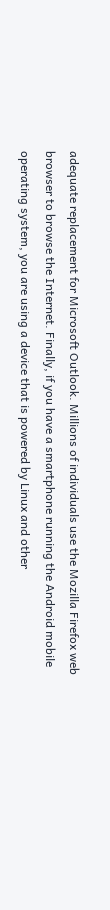adequate replacement for Microsoft Outlook. Millions of individuals use the Mozilla Firefox web browser to browse the Internet. Finally, if you have a smartphone running the Android mobile operating system, you are using a device that is powered by Linux and other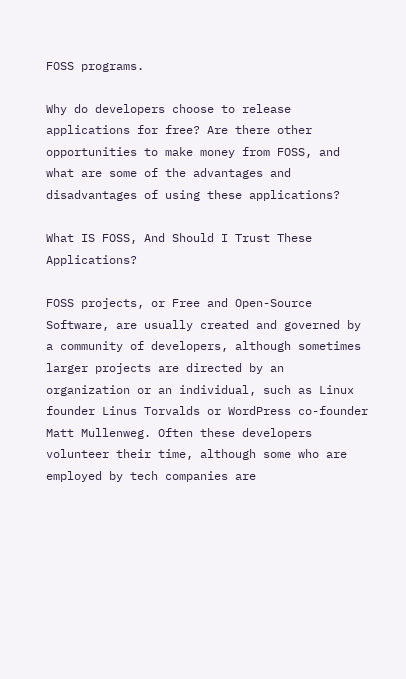FOSS programs.

Why do developers choose to release applications for free? Are there other opportunities to make money from FOSS, and what are some of the advantages and disadvantages of using these applications?

What IS FOSS, And Should I Trust These Applications?

FOSS projects, or Free and Open-Source Software, are usually created and governed by a community of developers, although sometimes larger projects are directed by an organization or an individual, such as Linux founder Linus Torvalds or WordPress co-founder Matt Mullenweg. Often these developers volunteer their time, although some who are employed by tech companies are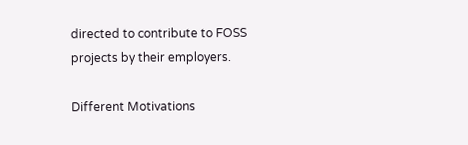directed to contribute to FOSS projects by their employers.

Different Motivations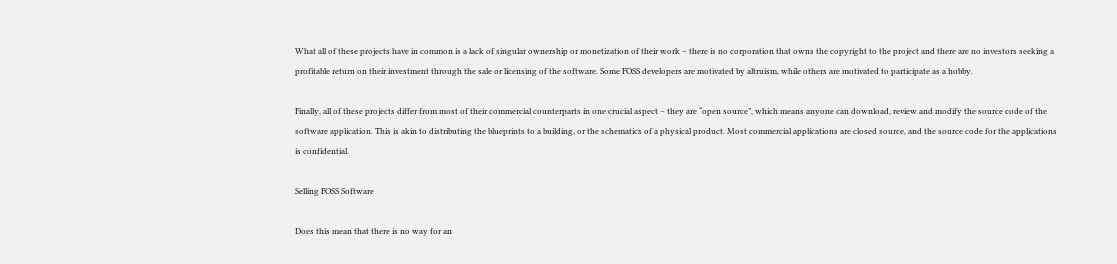What all of these projects have in common is a lack of singular ownership or monetization of their work – there is no corporation that owns the copyright to the project and there are no investors seeking a profitable return on their investment through the sale or licensing of the software. Some FOSS developers are motivated by altruism, while others are motivated to participate as a hobby.

Finally, all of these projects differ from most of their commercial counterparts in one crucial aspect – they are “open source”, which means anyone can download, review and modify the source code of the software application. This is akin to distributing the blueprints to a building, or the schematics of a physical product. Most commercial applications are closed source, and the source code for the applications is confidential.

Selling FOSS Software

Does this mean that there is no way for an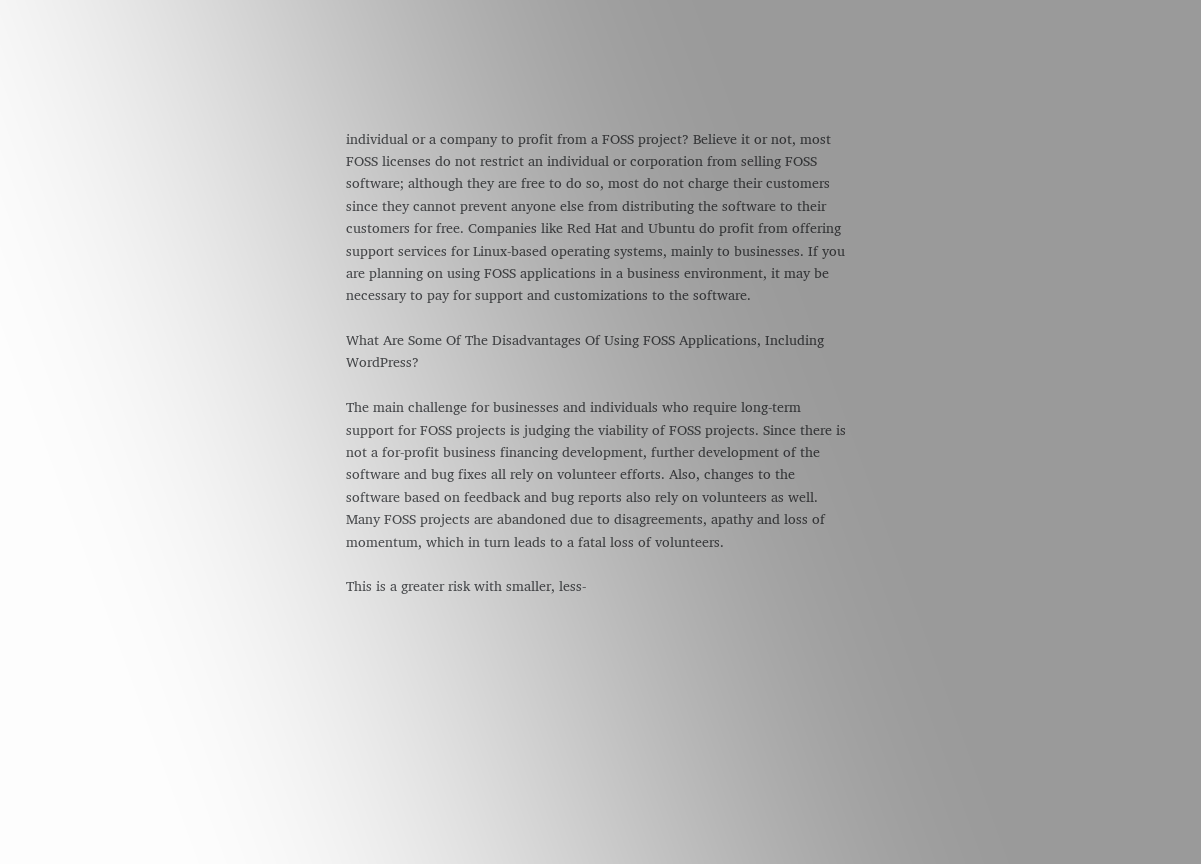individual or a company to profit from a FOSS project? Believe it or not, most FOSS licenses do not restrict an individual or corporation from selling FOSS software; although they are free to do so, most do not charge their customers since they cannot prevent anyone else from distributing the software to their customers for free. Companies like Red Hat and Ubuntu do profit from offering support services for Linux-based operating systems, mainly to businesses. If you are planning on using FOSS applications in a business environment, it may be necessary to pay for support and customizations to the software.

What Are Some Of The Disadvantages Of Using FOSS Applications, Including WordPress?

The main challenge for businesses and individuals who require long-term support for FOSS projects is judging the viability of FOSS projects. Since there is not a for-profit business financing development, further development of the software and bug fixes all rely on volunteer efforts. Also, changes to the software based on feedback and bug reports also rely on volunteers as well. Many FOSS projects are abandoned due to disagreements, apathy and loss of momentum, which in turn leads to a fatal loss of volunteers.

This is a greater risk with smaller, less-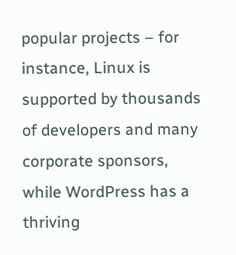popular projects – for instance, Linux is supported by thousands of developers and many corporate sponsors, while WordPress has a thriving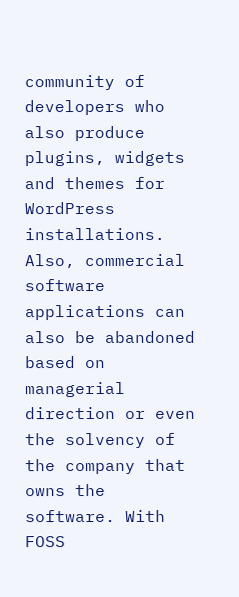community of developers who also produce plugins, widgets and themes for WordPress installations. Also, commercial software applications can also be abandoned based on managerial direction or even the solvency of the company that owns the software. With FOSS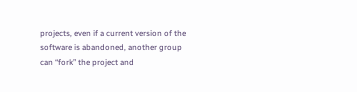projects, even if a current version of the software is abandoned, another group can “fork” the project and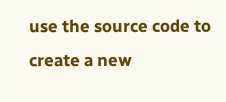use the source code to create a new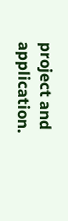project and application.